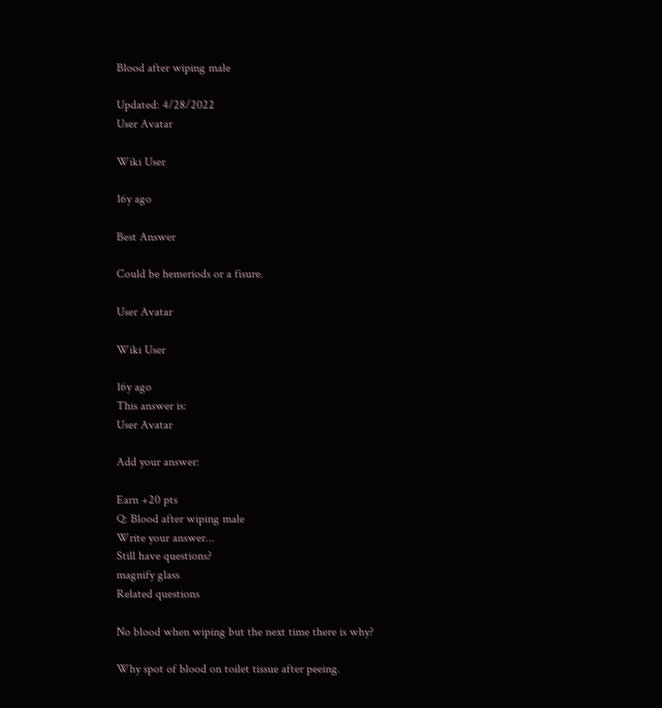Blood after wiping male

Updated: 4/28/2022
User Avatar

Wiki User

16y ago

Best Answer

Could be hemeriods or a fisure.

User Avatar

Wiki User

16y ago
This answer is:
User Avatar

Add your answer:

Earn +20 pts
Q: Blood after wiping male
Write your answer...
Still have questions?
magnify glass
Related questions

No blood when wiping but the next time there is why?

Why spot of blood on toilet tissue after peeing.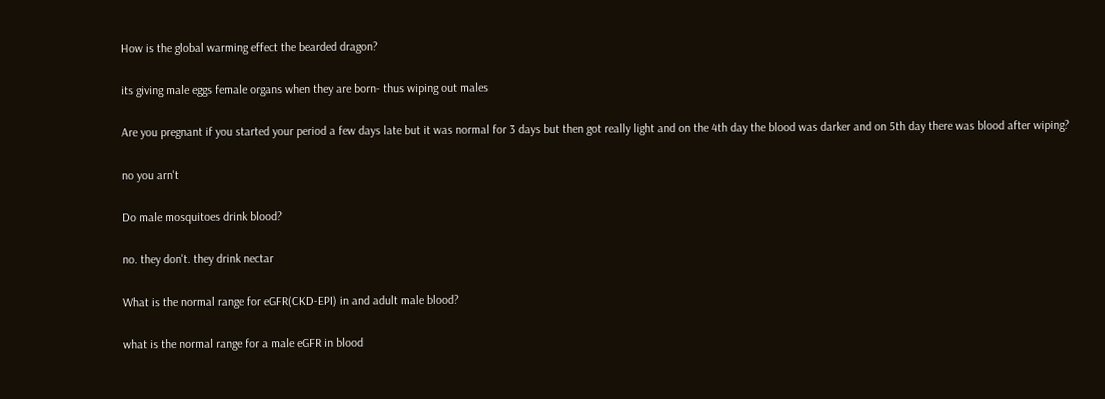How is the global warming effect the bearded dragon?

its giving male eggs female organs when they are born- thus wiping out males

Are you pregnant if you started your period a few days late but it was normal for 3 days but then got really light and on the 4th day the blood was darker and on 5th day there was blood after wiping?

no you arn't

Do male mosquitoes drink blood?

no. they don't. they drink nectar

What is the normal range for eGFR(CKD-EPI) in and adult male blood?

what is the normal range for a male eGFR in blood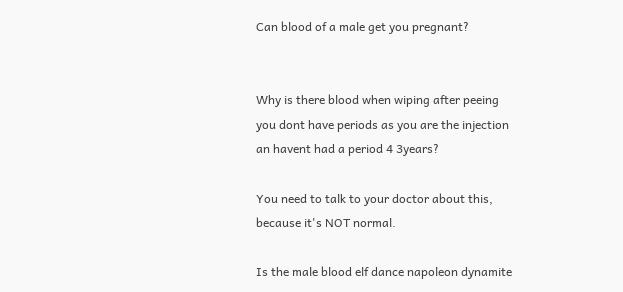Can blood of a male get you pregnant?


Why is there blood when wiping after peeing you dont have periods as you are the injection an havent had a period 4 3years?

You need to talk to your doctor about this, because it's NOT normal.

Is the male blood elf dance napoleon dynamite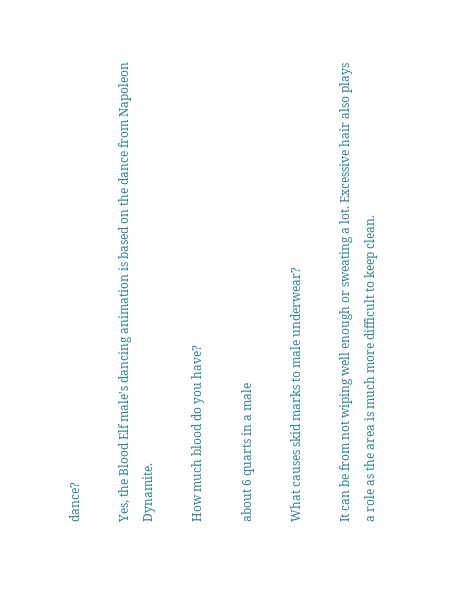dance?

Yes, the Blood Elf male's dancing animation is based on the dance from Napoleon Dynamite.

How much blood do you have?

about 6 quarts in a male

What causes skid marks to male underwear?

It can be from not wiping well enough or sweating a lot. Excessive hair also plays a role as the area is much more difficult to keep clean.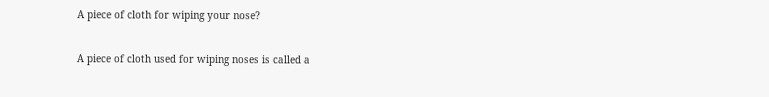A piece of cloth for wiping your nose?

A piece of cloth used for wiping noses is called a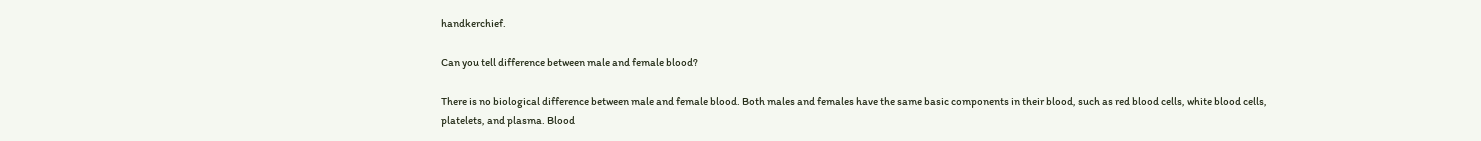handkerchief.

Can you tell difference between male and female blood?

There is no biological difference between male and female blood. Both males and females have the same basic components in their blood, such as red blood cells, white blood cells, platelets, and plasma. Blood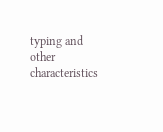typing and other characteristics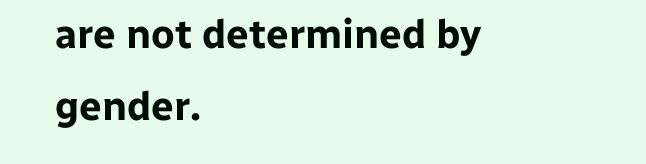are not determined by gender.